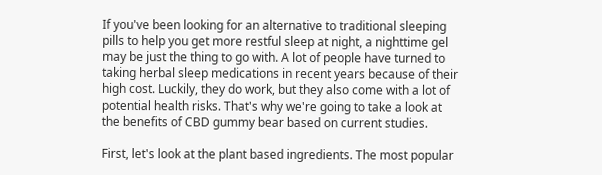If you've been looking for an alternative to traditional sleeping pills to help you get more restful sleep at night, a nighttime gel may be just the thing to go with. A lot of people have turned to taking herbal sleep medications in recent years because of their high cost. Luckily, they do work, but they also come with a lot of potential health risks. That's why we're going to take a look at the benefits of CBD gummy bear based on current studies.

First, let's look at the plant based ingredients. The most popular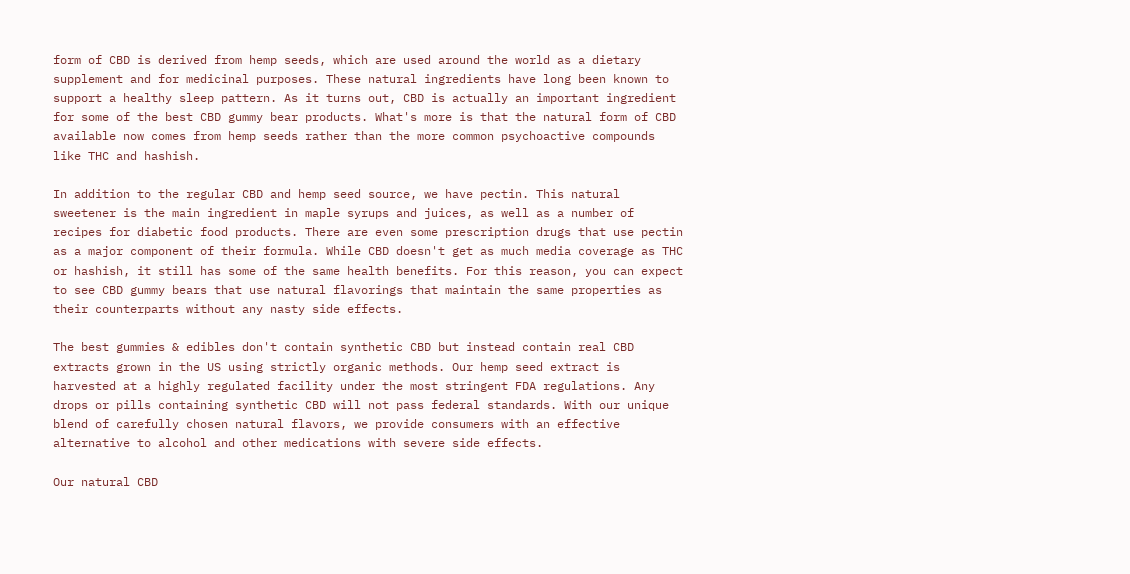form of CBD is derived from hemp seeds, which are used around the world as a dietary supplement and for medicinal purposes. These natural ingredients have long been known to support a healthy sleep pattern. As it turns out, CBD is actually an important ingredient for some of the best CBD gummy bear products. What's more is that the natural form of CBD available now comes from hemp seeds rather than the more common psychoactive compounds like THC and hashish.

In addition to the regular CBD and hemp seed source, we have pectin. This natural sweetener is the main ingredient in maple syrups and juices, as well as a number of recipes for diabetic food products. There are even some prescription drugs that use pectin as a major component of their formula. While CBD doesn't get as much media coverage as THC or hashish, it still has some of the same health benefits. For this reason, you can expect to see CBD gummy bears that use natural flavorings that maintain the same properties as their counterparts without any nasty side effects.

The best gummies & edibles don't contain synthetic CBD but instead contain real CBD extracts grown in the US using strictly organic methods. Our hemp seed extract is harvested at a highly regulated facility under the most stringent FDA regulations. Any drops or pills containing synthetic CBD will not pass federal standards. With our unique blend of carefully chosen natural flavors, we provide consumers with an effective alternative to alcohol and other medications with severe side effects.

Our natural CBD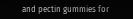and pectin gummies for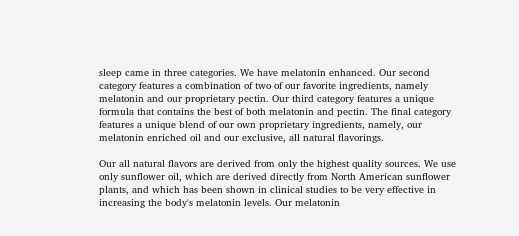sleep came in three categories. We have melatonin enhanced. Our second category features a combination of two of our favorite ingredients, namely melatonin and our proprietary pectin. Our third category features a unique formula that contains the best of both melatonin and pectin. The final category features a unique blend of our own proprietary ingredients, namely, our melatonin enriched oil and our exclusive, all natural flavorings.

Our all natural flavors are derived from only the highest quality sources. We use only sunflower oil, which are derived directly from North American sunflower plants, and which has been shown in clinical studies to be very effective in increasing the body's melatonin levels. Our melatonin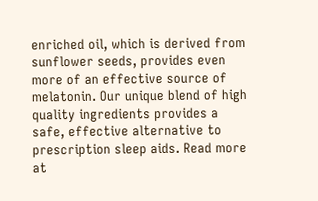enriched oil, which is derived from sunflower seeds, provides even more of an effective source of melatonin. Our unique blend of high quality ingredients provides a safe, effective alternative to prescription sleep aids. Read more at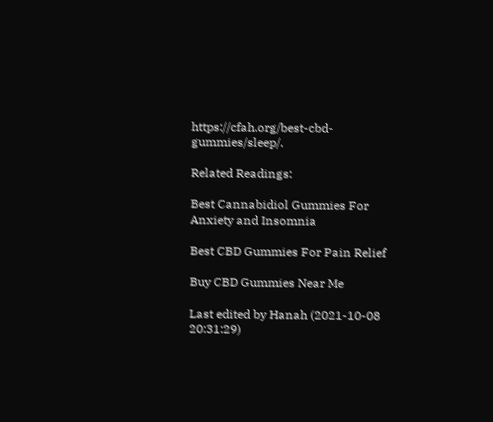https://cfah.org/best-cbd-gummies/sleep/.

Related Readings:

Best Cannabidiol Gummies For Anxiety and Insomnia

Best CBD Gummies For Pain Relief

Buy CBD Gummies Near Me

Last edited by Hanah (2021-10-08 20:31:29)